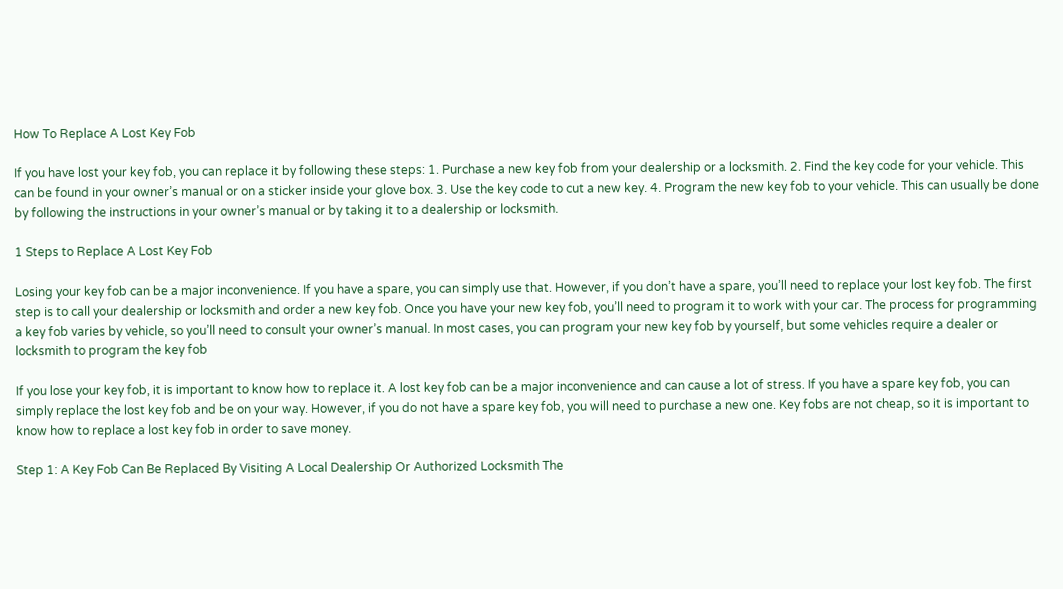How To Replace A Lost Key Fob

If you have lost your key fob, you can replace it by following these steps: 1. Purchase a new key fob from your dealership or a locksmith. 2. Find the key code for your vehicle. This can be found in your owner’s manual or on a sticker inside your glove box. 3. Use the key code to cut a new key. 4. Program the new key fob to your vehicle. This can usually be done by following the instructions in your owner’s manual or by taking it to a dealership or locksmith.

1 Steps to Replace A Lost Key Fob

Losing your key fob can be a major inconvenience. If you have a spare, you can simply use that. However, if you don’t have a spare, you’ll need to replace your lost key fob. The first step is to call your dealership or locksmith and order a new key fob. Once you have your new key fob, you’ll need to program it to work with your car. The process for programming a key fob varies by vehicle, so you’ll need to consult your owner’s manual. In most cases, you can program your new key fob by yourself, but some vehicles require a dealer or locksmith to program the key fob

If you lose your key fob, it is important to know how to replace it. A lost key fob can be a major inconvenience and can cause a lot of stress. If you have a spare key fob, you can simply replace the lost key fob and be on your way. However, if you do not have a spare key fob, you will need to purchase a new one. Key fobs are not cheap, so it is important to know how to replace a lost key fob in order to save money.

Step 1: A Key Fob Can Be Replaced By Visiting A Local Dealership Or Authorized Locksmith The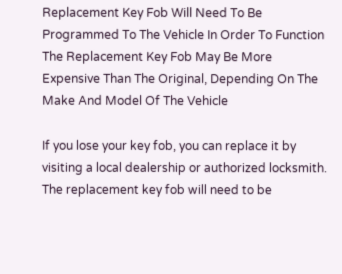Replacement Key Fob Will Need To Be Programmed To The Vehicle In Order To Function The Replacement Key Fob May Be More Expensive Than The Original, Depending On The Make And Model Of The Vehicle

If you lose your key fob, you can replace it by visiting a local dealership or authorized locksmith. The replacement key fob will need to be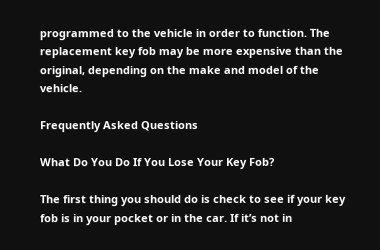programmed to the vehicle in order to function. The replacement key fob may be more expensive than the original, depending on the make and model of the vehicle.

Frequently Asked Questions

What Do You Do If You Lose Your Key Fob?

The first thing you should do is check to see if your key fob is in your pocket or in the car. If it’s not in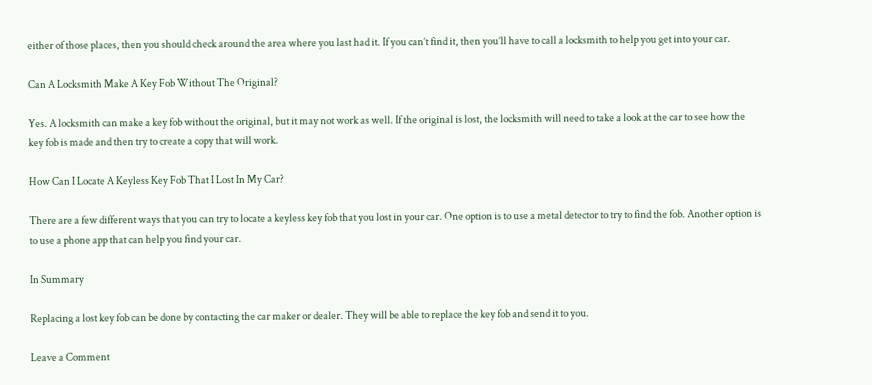either of those places, then you should check around the area where you last had it. If you can’t find it, then you’ll have to call a locksmith to help you get into your car.

Can A Locksmith Make A Key Fob Without The Original?

Yes. A locksmith can make a key fob without the original, but it may not work as well. If the original is lost, the locksmith will need to take a look at the car to see how the key fob is made and then try to create a copy that will work.

How Can I Locate A Keyless Key Fob That I Lost In My Car?

There are a few different ways that you can try to locate a keyless key fob that you lost in your car. One option is to use a metal detector to try to find the fob. Another option is to use a phone app that can help you find your car.

In Summary

Replacing a lost key fob can be done by contacting the car maker or dealer. They will be able to replace the key fob and send it to you.

Leave a Comment